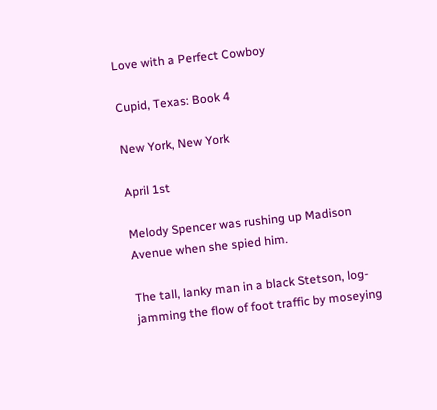Love with a Perfect Cowboy

Cupid, Texas: Book 4

New York, New York

April 1st

Melody Spencer was rushing up Madison Avenue when she spied him.

The tall, lanky man in a black Stetson, log-jamming the flow of foot traffic by moseying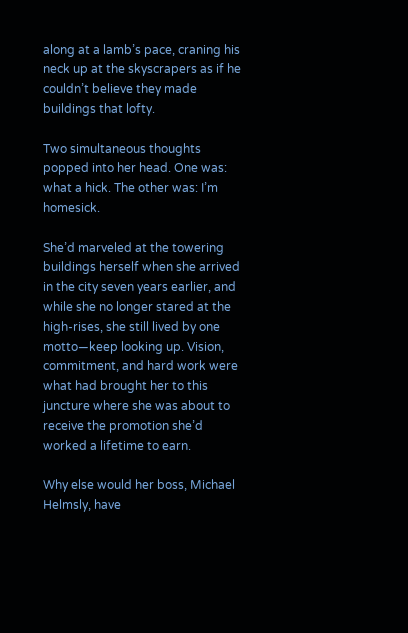along at a lamb’s pace, craning his neck up at the skyscrapers as if he couldn’t believe they made buildings that lofty.

Two simultaneous thoughts popped into her head. One was: what a hick. The other was: I’m homesick.

She’d marveled at the towering buildings herself when she arrived in the city seven years earlier, and while she no longer stared at the high-rises, she still lived by one motto—keep looking up. Vision, commitment, and hard work were what had brought her to this juncture where she was about to receive the promotion she’d worked a lifetime to earn.

Why else would her boss, Michael Helmsly, have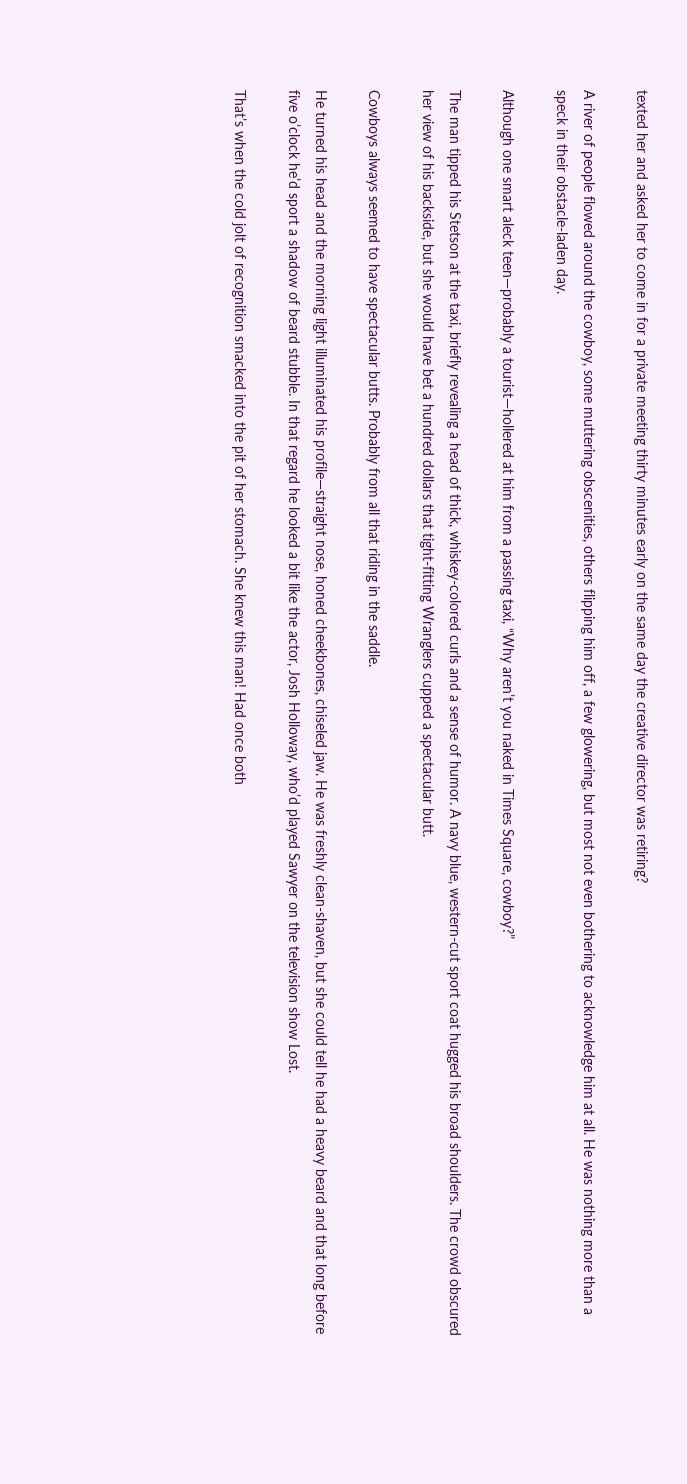texted her and asked her to come in for a private meeting thirty minutes early on the same day the creative director was retiring?

A river of people flowed around the cowboy, some muttering obscenities, others flipping him off, a few glowering, but most not even bothering to acknowledge him at all. He was nothing more than a speck in their obstacle-laden day.

Although one smart aleck teen—probably a tourist—hollered at him from a passing taxi, “Why aren’t you naked in Times Square, cowboy?”

The man tipped his Stetson at the taxi, briefly revealing a head of thick, whiskey-colored curls and a sense of humor. A navy blue, western-cut sport coat hugged his broad shoulders. The crowd obscured her view of his backside, but she would have bet a hundred dollars that tight-fitting Wranglers cupped a spectacular butt.

Cowboys always seemed to have spectacular butts. Probably from all that riding in the saddle.

He turned his head and the morning light illuminated his profile—straight nose, honed cheekbones, chiseled jaw. He was freshly clean-shaven, but she could tell he had a heavy beard and that long before five o’clock he’d sport a shadow of beard stubble. In that regard he looked a bit like the actor, Josh Holloway, who’d played Sawyer on the television show Lost.

That’s when the cold jolt of recognition smacked into the pit of her stomach. She knew this man! Had once both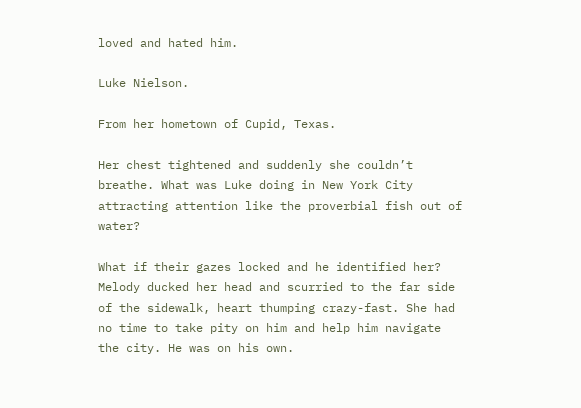loved and hated him.

Luke Nielson.

From her hometown of Cupid, Texas.

Her chest tightened and suddenly she couldn’t breathe. What was Luke doing in New York City attracting attention like the proverbial fish out of water?

What if their gazes locked and he identified her? Melody ducked her head and scurried to the far side of the sidewalk, heart thumping crazy-fast. She had no time to take pity on him and help him navigate the city. He was on his own.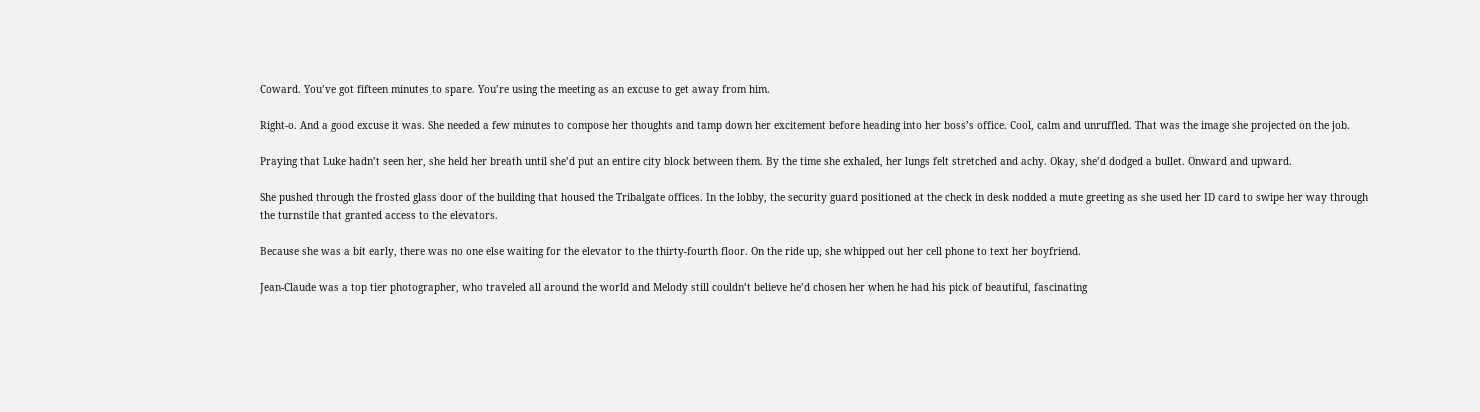Coward. You’ve got fifteen minutes to spare. You’re using the meeting as an excuse to get away from him.

Right-o. And a good excuse it was. She needed a few minutes to compose her thoughts and tamp down her excitement before heading into her boss’s office. Cool, calm and unruffled. That was the image she projected on the job.

Praying that Luke hadn’t seen her, she held her breath until she’d put an entire city block between them. By the time she exhaled, her lungs felt stretched and achy. Okay, she’d dodged a bullet. Onward and upward.

She pushed through the frosted glass door of the building that housed the Tribalgate offices. In the lobby, the security guard positioned at the check in desk nodded a mute greeting as she used her ID card to swipe her way through the turnstile that granted access to the elevators.

Because she was a bit early, there was no one else waiting for the elevator to the thirty-fourth floor. On the ride up, she whipped out her cell phone to text her boyfriend.

Jean-Claude was a top tier photographer, who traveled all around the world and Melody still couldn’t believe he’d chosen her when he had his pick of beautiful, fascinating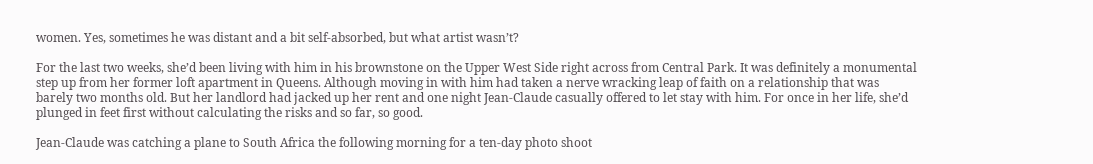women. Yes, sometimes he was distant and a bit self-absorbed, but what artist wasn’t?

For the last two weeks, she’d been living with him in his brownstone on the Upper West Side right across from Central Park. It was definitely a monumental step up from her former loft apartment in Queens. Although moving in with him had taken a nerve wracking leap of faith on a relationship that was barely two months old. But her landlord had jacked up her rent and one night Jean-Claude casually offered to let stay with him. For once in her life, she’d plunged in feet first without calculating the risks and so far, so good.

Jean-Claude was catching a plane to South Africa the following morning for a ten-day photo shoot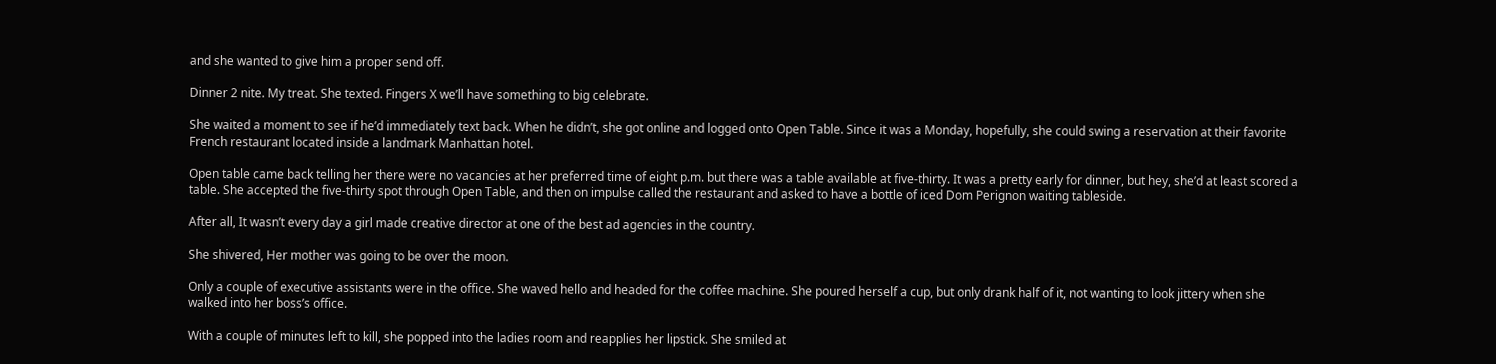and she wanted to give him a proper send off.

Dinner 2 nite. My treat. She texted. Fingers X we’ll have something to big celebrate.

She waited a moment to see if he’d immediately text back. When he didn’t, she got online and logged onto Open Table. Since it was a Monday, hopefully, she could swing a reservation at their favorite French restaurant located inside a landmark Manhattan hotel.

Open table came back telling her there were no vacancies at her preferred time of eight p.m. but there was a table available at five-thirty. It was a pretty early for dinner, but hey, she’d at least scored a table. She accepted the five-thirty spot through Open Table, and then on impulse called the restaurant and asked to have a bottle of iced Dom Perignon waiting tableside.

After all, It wasn’t every day a girl made creative director at one of the best ad agencies in the country.

She shivered, Her mother was going to be over the moon.

Only a couple of executive assistants were in the office. She waved hello and headed for the coffee machine. She poured herself a cup, but only drank half of it, not wanting to look jittery when she walked into her boss’s office.

With a couple of minutes left to kill, she popped into the ladies room and reapplies her lipstick. She smiled at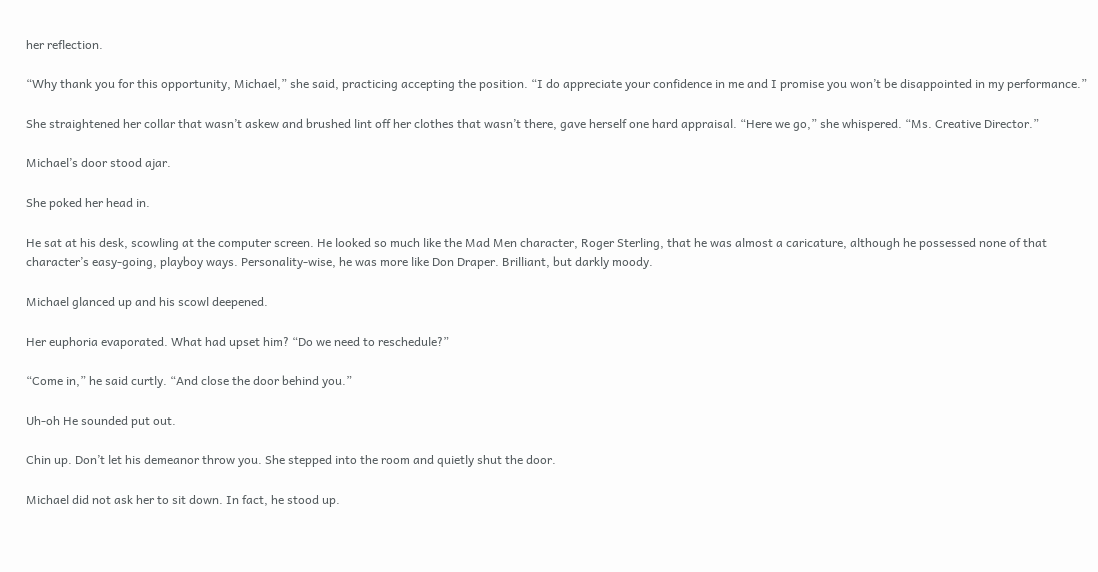her reflection.

“Why thank you for this opportunity, Michael,” she said, practicing accepting the position. “I do appreciate your confidence in me and I promise you won’t be disappointed in my performance.”

She straightened her collar that wasn’t askew and brushed lint off her clothes that wasn’t there, gave herself one hard appraisal. “Here we go,” she whispered. “Ms. Creative Director.”

Michael’s door stood ajar.

She poked her head in.

He sat at his desk, scowling at the computer screen. He looked so much like the Mad Men character, Roger Sterling, that he was almost a caricature, although he possessed none of that character’s easy-going, playboy ways. Personality-wise, he was more like Don Draper. Brilliant, but darkly moody.

Michael glanced up and his scowl deepened.

Her euphoria evaporated. What had upset him? “Do we need to reschedule?”

“Come in,” he said curtly. “And close the door behind you.”

Uh-oh He sounded put out.

Chin up. Don’t let his demeanor throw you. She stepped into the room and quietly shut the door.

Michael did not ask her to sit down. In fact, he stood up.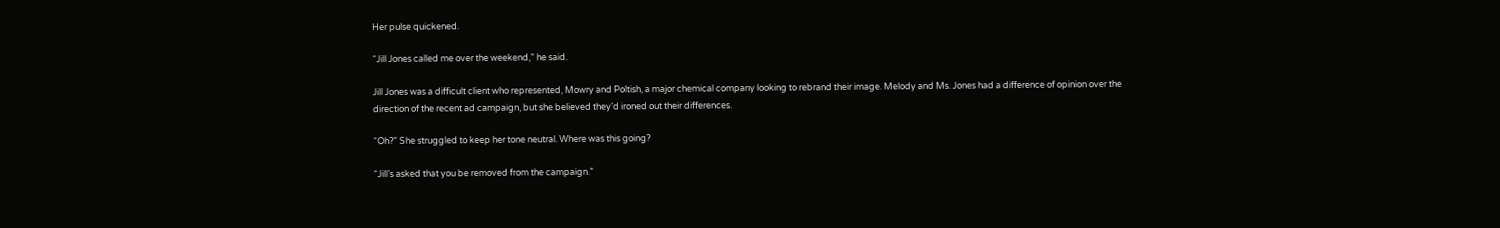Her pulse quickened.

“Jill Jones called me over the weekend,” he said.

Jill Jones was a difficult client who represented, Mowry and Poltish, a major chemical company looking to rebrand their image. Melody and Ms. Jones had a difference of opinion over the direction of the recent ad campaign, but she believed they’d ironed out their differences.

“Oh?” She struggled to keep her tone neutral. Where was this going?

“Jill’s asked that you be removed from the campaign.”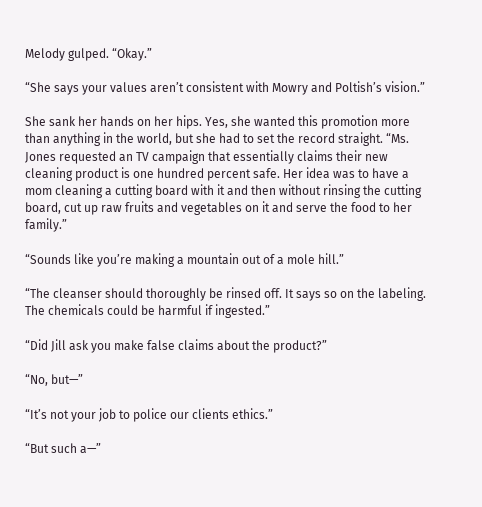Melody gulped. “Okay.”

“She says your values aren’t consistent with Mowry and Poltish’s vision.”

She sank her hands on her hips. Yes, she wanted this promotion more than anything in the world, but she had to set the record straight. “Ms. Jones requested an TV campaign that essentially claims their new cleaning product is one hundred percent safe. Her idea was to have a mom cleaning a cutting board with it and then without rinsing the cutting board, cut up raw fruits and vegetables on it and serve the food to her family.”

“Sounds like you’re making a mountain out of a mole hill.”

“The cleanser should thoroughly be rinsed off. It says so on the labeling. The chemicals could be harmful if ingested.”

“Did Jill ask you make false claims about the product?”

“No, but—”

“It’s not your job to police our clients ethics.”

“But such a—”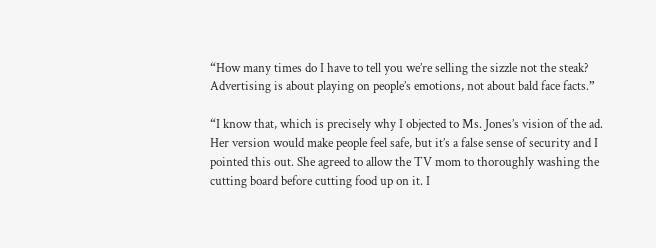“How many times do I have to tell you we’re selling the sizzle not the steak? Advertising is about playing on people’s emotions, not about bald face facts.”

“I know that, which is precisely why I objected to Ms. Jones’s vision of the ad. Her version would make people feel safe, but it’s a false sense of security and I pointed this out. She agreed to allow the TV mom to thoroughly washing the cutting board before cutting food up on it. I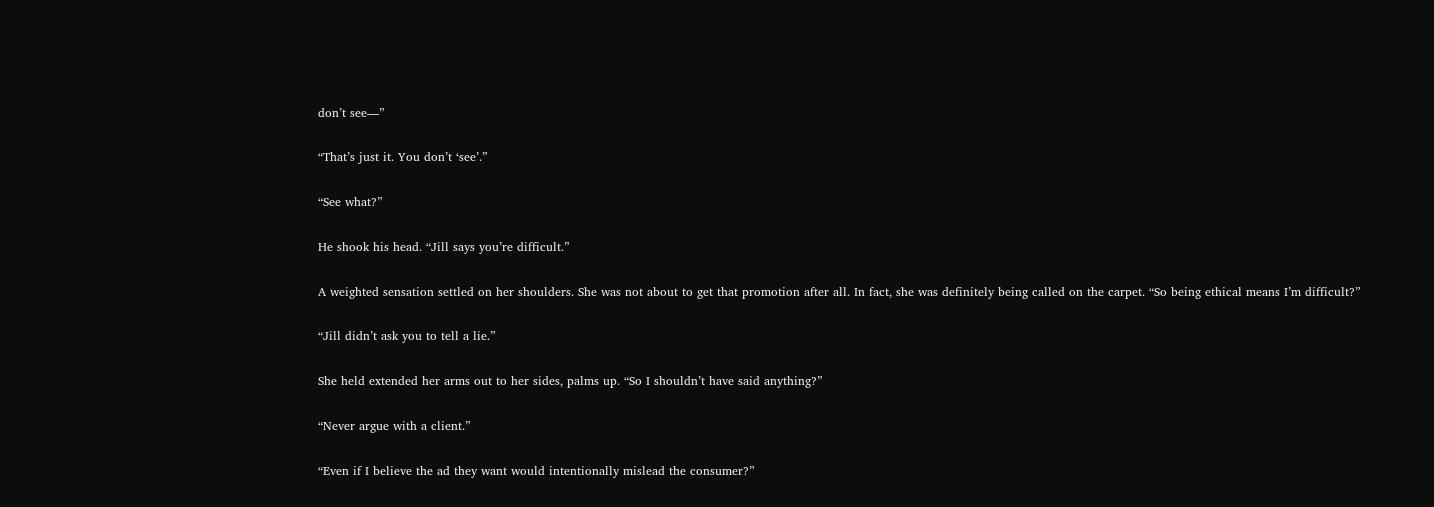don’t see—”

“That’s just it. You don’t ‘see’.”

“See what?”

He shook his head. “Jill says you’re difficult.”

A weighted sensation settled on her shoulders. She was not about to get that promotion after all. In fact, she was definitely being called on the carpet. “So being ethical means I’m difficult?”

“Jill didn’t ask you to tell a lie.”

She held extended her arms out to her sides, palms up. “So I shouldn’t have said anything?”

“Never argue with a client.”

“Even if I believe the ad they want would intentionally mislead the consumer?”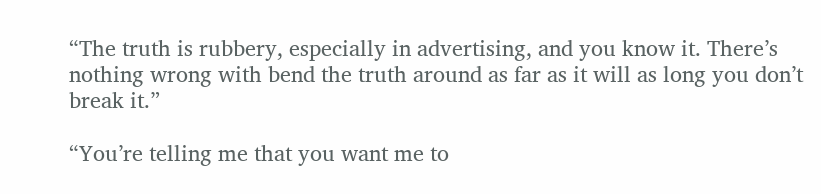“The truth is rubbery, especially in advertising, and you know it. There’s nothing wrong with bend the truth around as far as it will as long you don’t break it.”

“You’re telling me that you want me to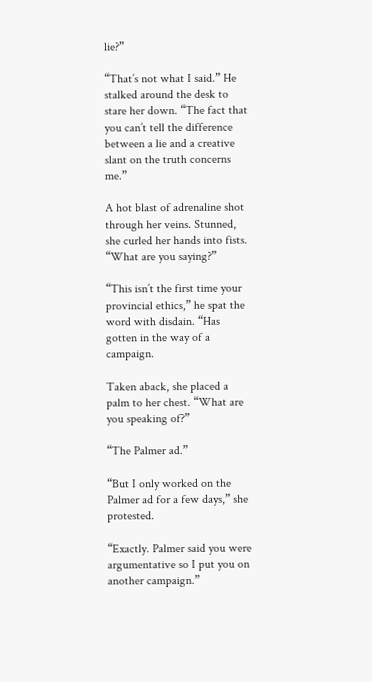lie?”

“That’s not what I said.” He stalked around the desk to stare her down. “The fact that you can’t tell the difference between a lie and a creative slant on the truth concerns me.”

A hot blast of adrenaline shot through her veins. Stunned, she curled her hands into fists. “What are you saying?”

“This isn’t the first time your provincial ethics,” he spat the word with disdain. “Has gotten in the way of a campaign.

Taken aback, she placed a palm to her chest. “What are you speaking of?”

“The Palmer ad.”

“But I only worked on the Palmer ad for a few days,” she protested.

“Exactly. Palmer said you were argumentative so I put you on another campaign.”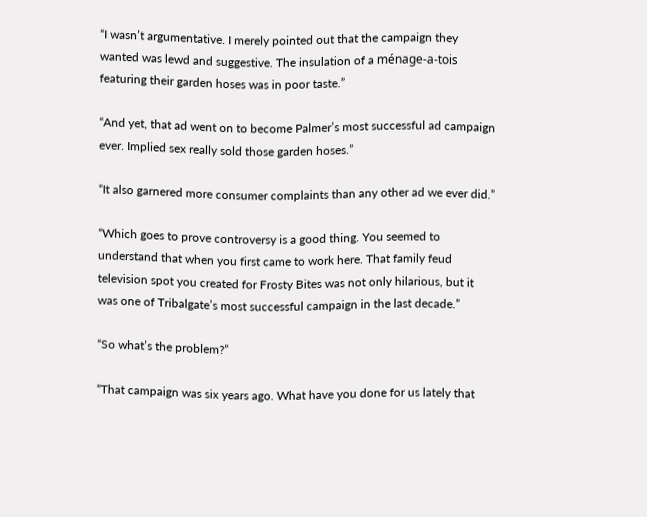“I wasn’t argumentative. I merely pointed out that the campaign they wanted was lewd and suggestive. The insulation of a ménage-a-tois featuring their garden hoses was in poor taste.”

“And yet, that ad went on to become Palmer’s most successful ad campaign ever. Implied sex really sold those garden hoses.”

“It also garnered more consumer complaints than any other ad we ever did.”

“Which goes to prove controversy is a good thing. You seemed to understand that when you first came to work here. That family feud television spot you created for Frosty Bites was not only hilarious, but it was one of Tribalgate’s most successful campaign in the last decade.”

“So what’s the problem?”

“That campaign was six years ago. What have you done for us lately that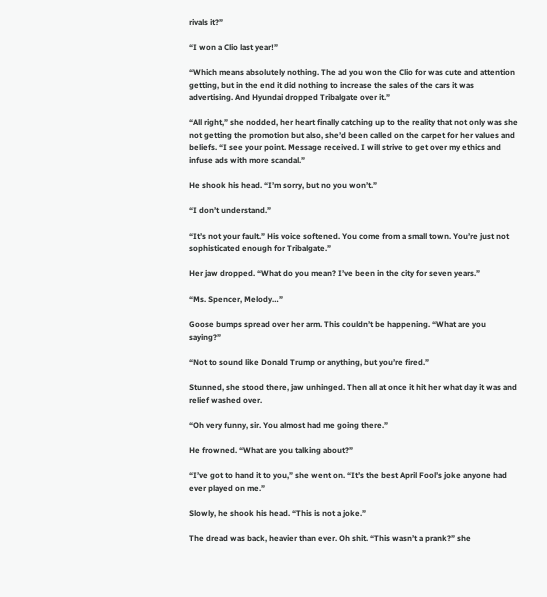rivals it?”

“I won a Clio last year!”

“Which means absolutely nothing. The ad you won the Clio for was cute and attention getting, but in the end it did nothing to increase the sales of the cars it was advertising. And Hyundai dropped Tribalgate over it.”

“All right,” she nodded, her heart finally catching up to the reality that not only was she not getting the promotion but also, she’d been called on the carpet for her values and beliefs. “I see your point. Message received. I will strive to get over my ethics and infuse ads with more scandal.”

He shook his head. “I’m sorry, but no you won’t.”

“I don’t understand.”

“It’s not your fault.” His voice softened. You come from a small town. You’re just not sophisticated enough for Tribalgate.”

Her jaw dropped. “What do you mean? I’ve been in the city for seven years.”

“Ms. Spencer, Melody…”

Goose bumps spread over her arm. This couldn’t be happening. “What are you saying?”

“Not to sound like Donald Trump or anything, but you’re fired.”

Stunned, she stood there, jaw unhinged. Then all at once it hit her what day it was and relief washed over.

“Oh very funny, sir. You almost had me going there.”

He frowned. “What are you talking about?”

“I’ve got to hand it to you,” she went on. “It’s the best April Fool’s joke anyone had ever played on me.”

Slowly, he shook his head. “This is not a joke.”

The dread was back, heavier than ever. Oh shit. “This wasn’t a prank?” she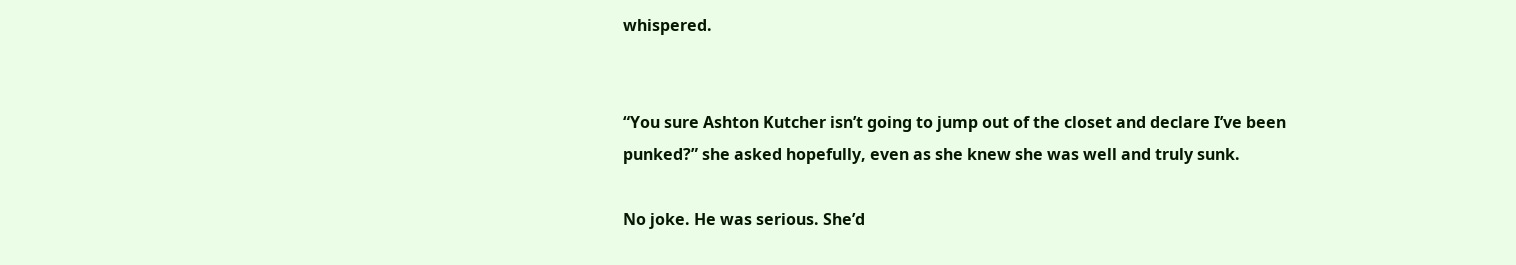whispered.


“You sure Ashton Kutcher isn’t going to jump out of the closet and declare I’ve been punked?” she asked hopefully, even as she knew she was well and truly sunk.

No joke. He was serious. She’d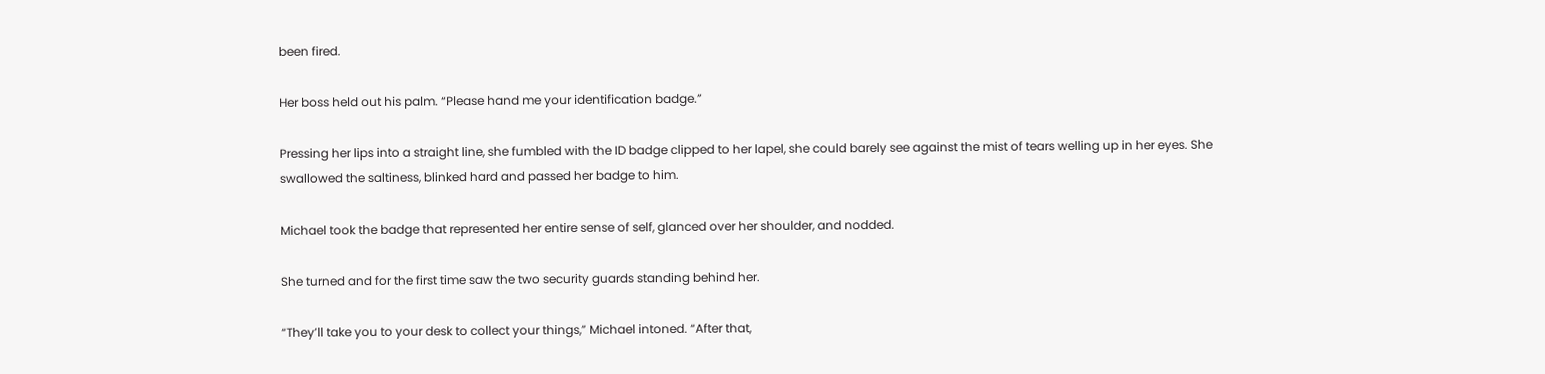been fired.

Her boss held out his palm. “Please hand me your identification badge.”

Pressing her lips into a straight line, she fumbled with the ID badge clipped to her lapel, she could barely see against the mist of tears welling up in her eyes. She swallowed the saltiness, blinked hard and passed her badge to him.

Michael took the badge that represented her entire sense of self, glanced over her shoulder, and nodded.

She turned and for the first time saw the two security guards standing behind her.

“They’ll take you to your desk to collect your things,” Michael intoned. “After that,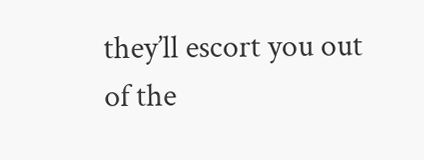they’ll escort you out of the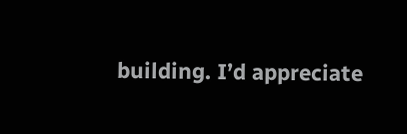building. I’d appreciate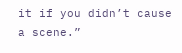it if you didn’t cause a scene.”